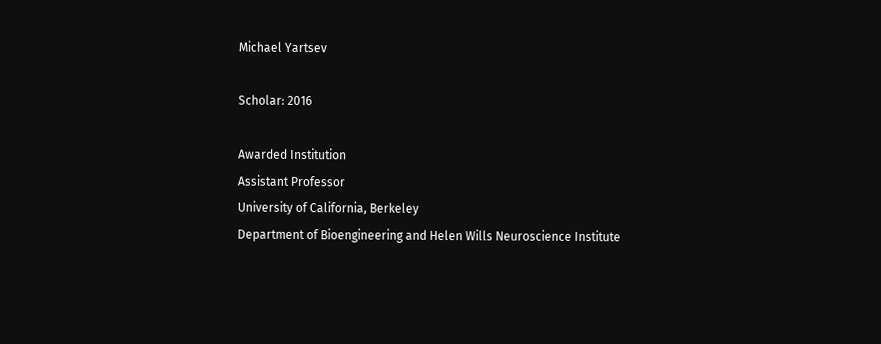Michael Yartsev

Scholar: 2016

Awarded Institution
Assistant Professor
University of California, Berkeley
Department of Bioengineering and Helen Wills Neuroscience Institute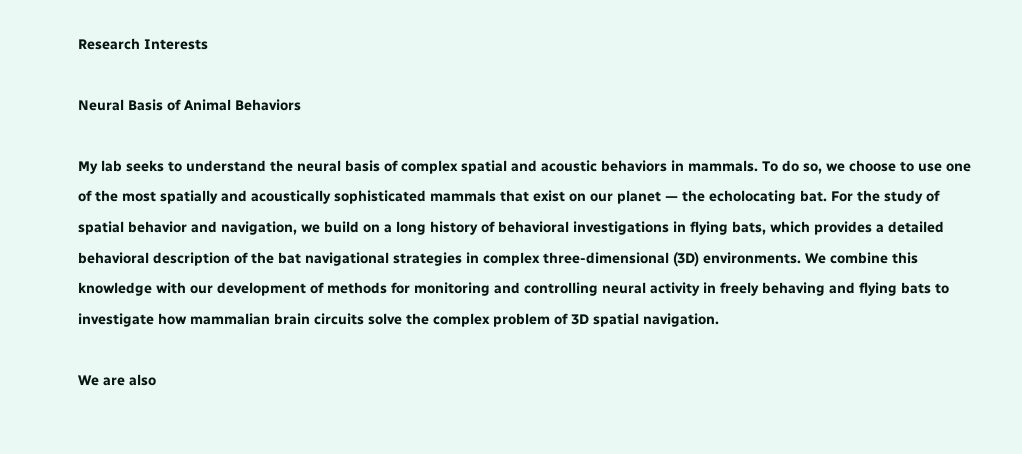Research Interests

Neural Basis of Animal Behaviors

My lab seeks to understand the neural basis of complex spatial and acoustic behaviors in mammals. To do so, we choose to use one of the most spatially and acoustically sophisticated mammals that exist on our planet — the echolocating bat. For the study of spatial behavior and navigation, we build on a long history of behavioral investigations in flying bats, which provides a detailed behavioral description of the bat navigational strategies in complex three-dimensional (3D) environments. We combine this knowledge with our development of methods for monitoring and controlling neural activity in freely behaving and flying bats to investigate how mammalian brain circuits solve the complex problem of 3D spatial navigation.

We are also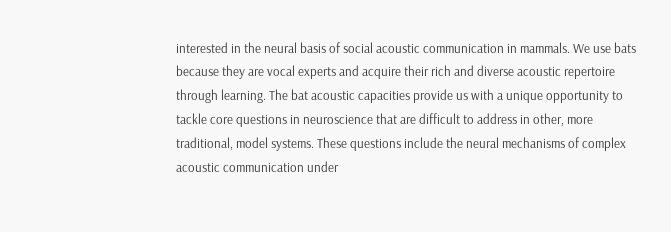interested in the neural basis of social acoustic communication in mammals. We use bats because they are vocal experts and acquire their rich and diverse acoustic repertoire through learning. The bat acoustic capacities provide us with a unique opportunity to tackle core questions in neuroscience that are difficult to address in other, more traditional, model systems. These questions include the neural mechanisms of complex acoustic communication under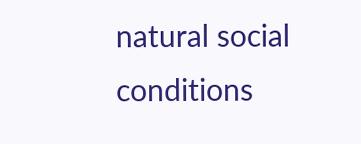natural social conditions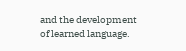and the development of learned language.